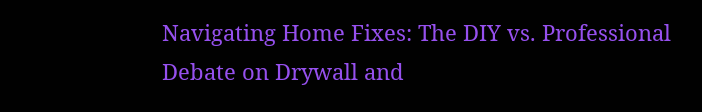Navigating Home Fixes: The DIY vs. Professional Debate on Drywall and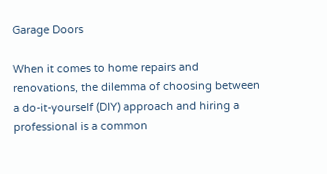Garage Doors

When it comes to home repairs and renovations, the dilemma of choosing between a do-it-yourself (DIY) approach and hiring a professional is a common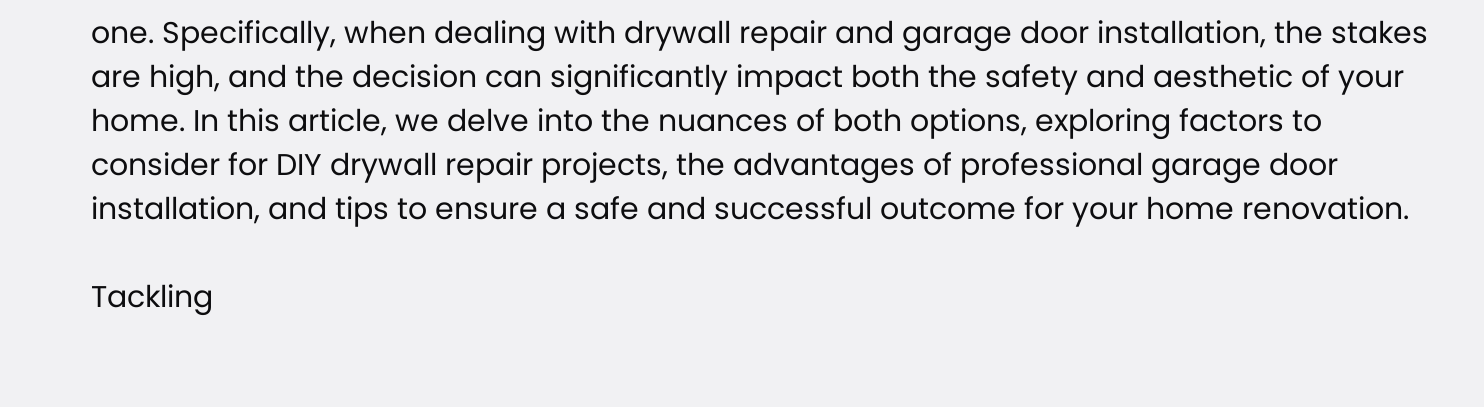one. Specifically, when dealing with drywall repair and garage door installation, the stakes are high, and the decision can significantly impact both the safety and aesthetic of your home. In this article, we delve into the nuances of both options, exploring factors to consider for DIY drywall repair projects, the advantages of professional garage door installation, and tips to ensure a safe and successful outcome for your home renovation.

Tackling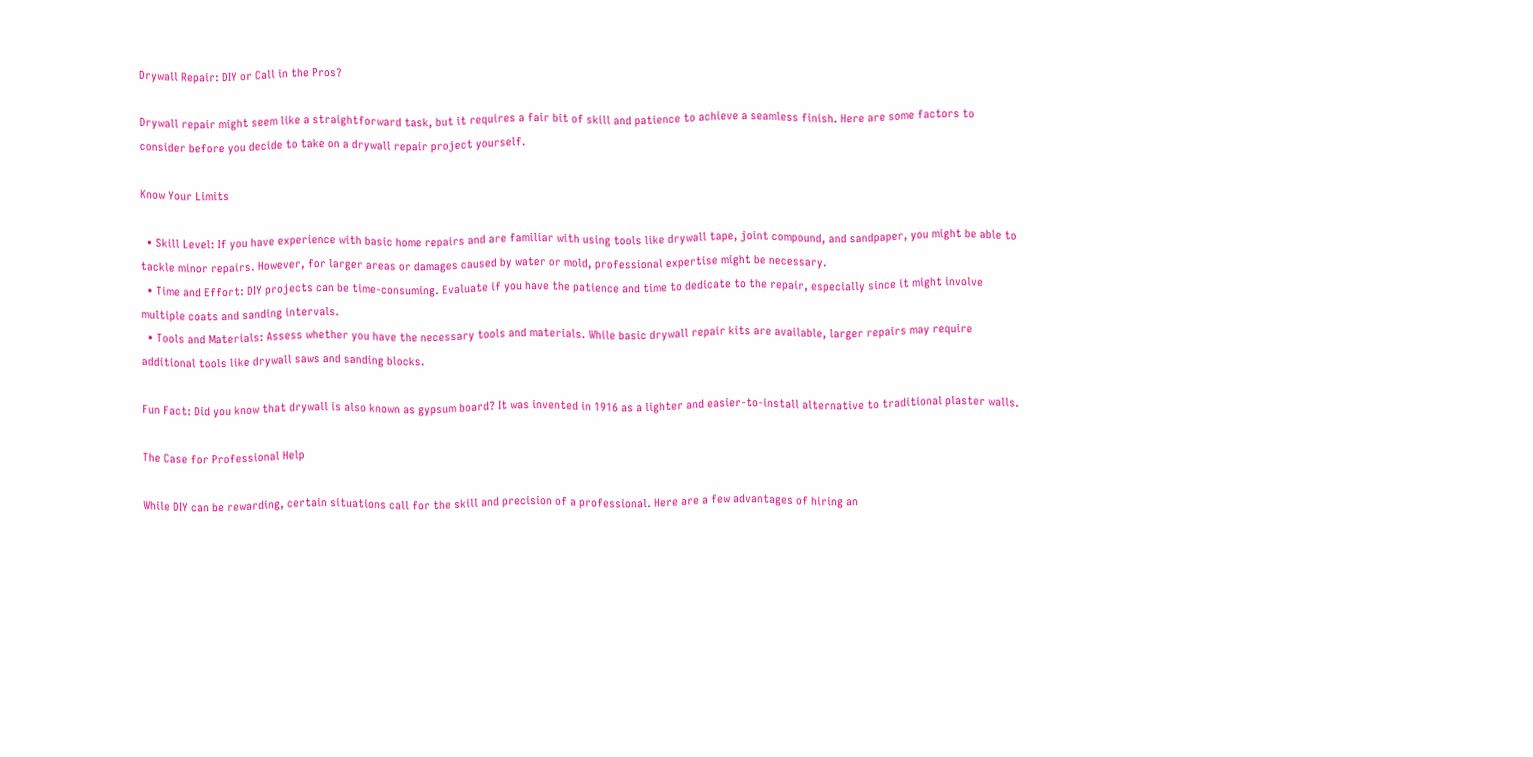Drywall Repair: DIY or Call in the Pros?

Drywall repair might seem like a straightforward task, but it requires a fair bit of skill and patience to achieve a seamless finish. Here are some factors to consider before you decide to take on a drywall repair project yourself.

Know Your Limits

  • Skill Level: If you have experience with basic home repairs and are familiar with using tools like drywall tape, joint compound, and sandpaper, you might be able to tackle minor repairs. However, for larger areas or damages caused by water or mold, professional expertise might be necessary.
  • Time and Effort: DIY projects can be time-consuming. Evaluate if you have the patience and time to dedicate to the repair, especially since it might involve multiple coats and sanding intervals.
  • Tools and Materials: Assess whether you have the necessary tools and materials. While basic drywall repair kits are available, larger repairs may require additional tools like drywall saws and sanding blocks.

Fun Fact: Did you know that drywall is also known as gypsum board? It was invented in 1916 as a lighter and easier-to-install alternative to traditional plaster walls.

The Case for Professional Help

While DIY can be rewarding, certain situations call for the skill and precision of a professional. Here are a few advantages of hiring an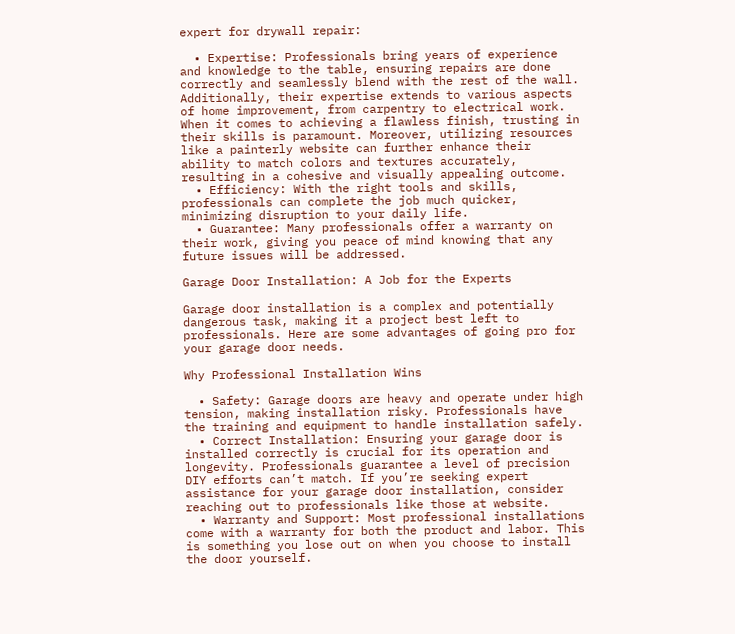expert for drywall repair:

  • Expertise: Professionals bring years of experience and knowledge to the table, ensuring repairs are done correctly and seamlessly blend with the rest of the wall. Additionally, their expertise extends to various aspects of home improvement, from carpentry to electrical work. When it comes to achieving a flawless finish, trusting in their skills is paramount. Moreover, utilizing resources like a painterly website can further enhance their ability to match colors and textures accurately, resulting in a cohesive and visually appealing outcome.
  • Efficiency: With the right tools and skills, professionals can complete the job much quicker, minimizing disruption to your daily life.
  • Guarantee: Many professionals offer a warranty on their work, giving you peace of mind knowing that any future issues will be addressed.

Garage Door Installation: A Job for the Experts

Garage door installation is a complex and potentially dangerous task, making it a project best left to professionals. Here are some advantages of going pro for your garage door needs.

Why Professional Installation Wins

  • Safety: Garage doors are heavy and operate under high tension, making installation risky. Professionals have the training and equipment to handle installation safely.
  • Correct Installation: Ensuring your garage door is installed correctly is crucial for its operation and longevity. Professionals guarantee a level of precision DIY efforts can’t match. If you’re seeking expert assistance for your garage door installation, consider reaching out to professionals like those at website.
  • Warranty and Support: Most professional installations come with a warranty for both the product and labor. This is something you lose out on when you choose to install the door yourself.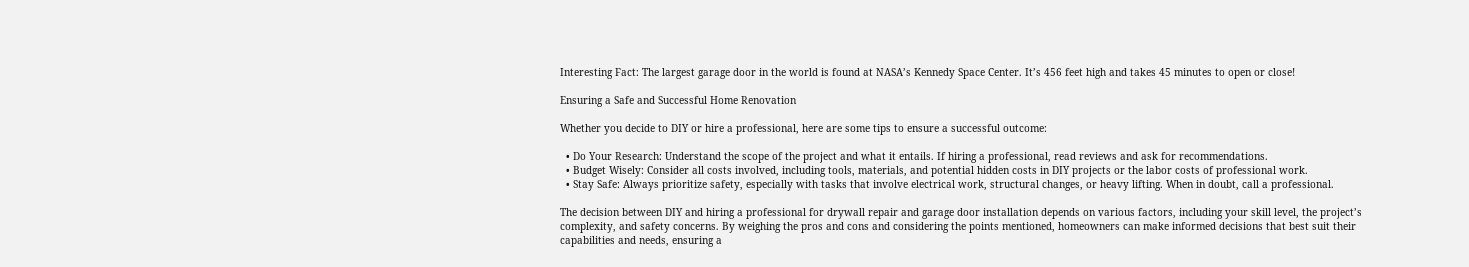Interesting Fact: The largest garage door in the world is found at NASA’s Kennedy Space Center. It’s 456 feet high and takes 45 minutes to open or close!

Ensuring a Safe and Successful Home Renovation

Whether you decide to DIY or hire a professional, here are some tips to ensure a successful outcome:

  • Do Your Research: Understand the scope of the project and what it entails. If hiring a professional, read reviews and ask for recommendations.
  • Budget Wisely: Consider all costs involved, including tools, materials, and potential hidden costs in DIY projects or the labor costs of professional work.
  • Stay Safe: Always prioritize safety, especially with tasks that involve electrical work, structural changes, or heavy lifting. When in doubt, call a professional.

The decision between DIY and hiring a professional for drywall repair and garage door installation depends on various factors, including your skill level, the project’s complexity, and safety concerns. By weighing the pros and cons and considering the points mentioned, homeowners can make informed decisions that best suit their capabilities and needs, ensuring a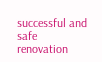successful and safe renovation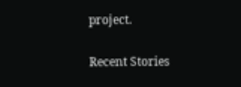project.

Recent Stories